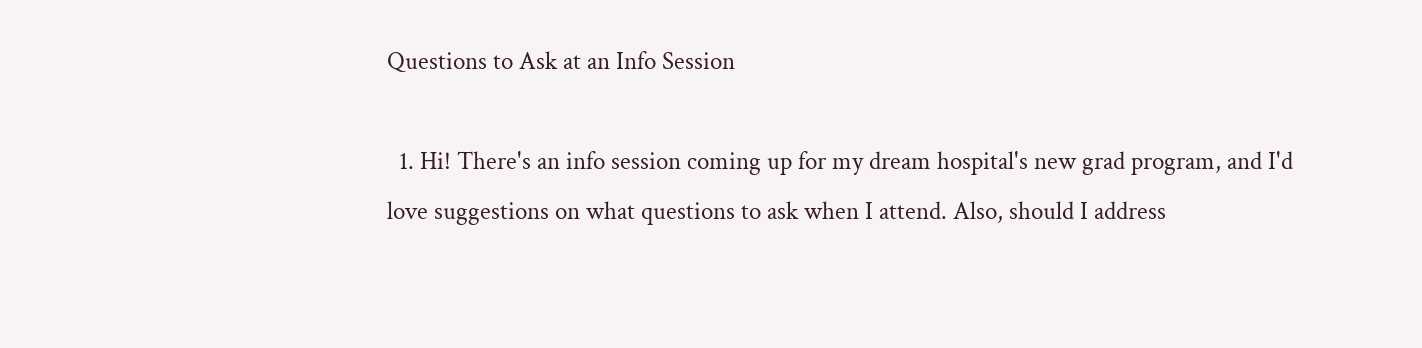Questions to Ask at an Info Session

  1. Hi! There's an info session coming up for my dream hospital's new grad program, and I'd love suggestions on what questions to ask when I attend. Also, should I address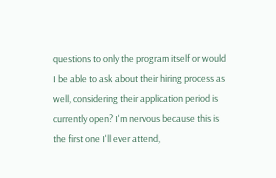questions to only the program itself or would I be able to ask about their hiring process as well, considering their application period is currently open? I'm nervous because this is the first one I'll ever attend,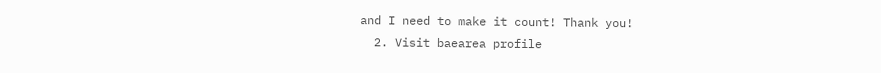and I need to make it count! Thank you!
  2. Visit baearea profile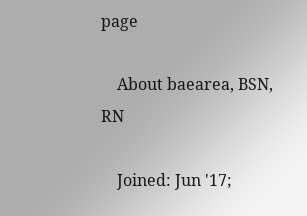page

    About baearea, BSN, RN

    Joined: Jun '17;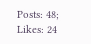Posts: 48; Likes: 24